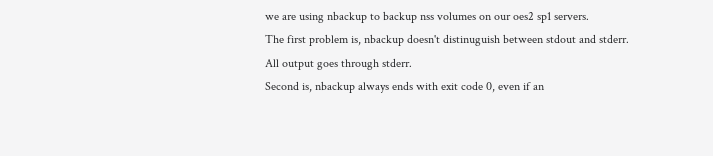we are using nbackup to backup nss volumes on our oes2 sp1 servers.
The first problem is, nbackup doesn't distinuguish between stdout and stderr.
All output goes through stderr.
Second is, nbackup always ends with exit code 0, even if an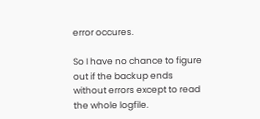error occures.

So I have no chance to figure out if the backup ends without errors except to read the whole logfile.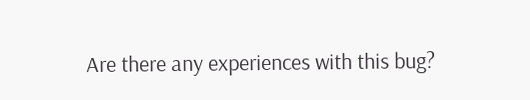Are there any experiences with this bug?